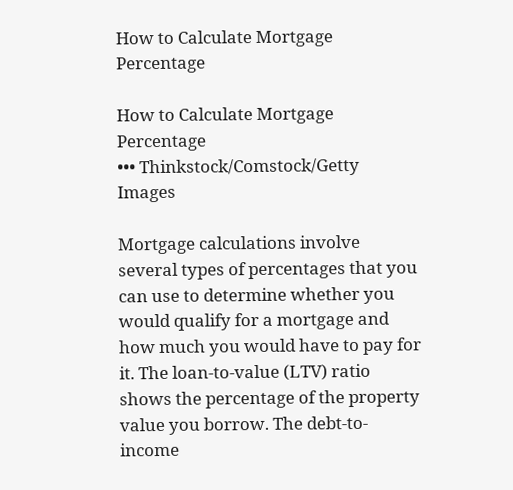How to Calculate Mortgage Percentage

How to Calculate Mortgage Percentage
••• Thinkstock/Comstock/Getty Images

Mortgage calculations involve several types of percentages that you can use to determine whether you would qualify for a mortgage and how much you would have to pay for it. The loan-to-value (LTV) ratio shows the percentage of the property value you borrow. The debt-to-income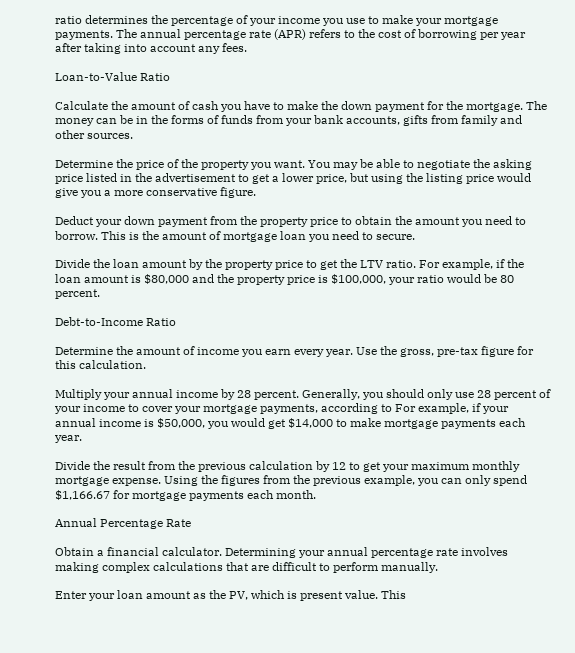ratio determines the percentage of your income you use to make your mortgage payments. The annual percentage rate (APR) refers to the cost of borrowing per year after taking into account any fees.

Loan-to-Value Ratio

Calculate the amount of cash you have to make the down payment for the mortgage. The money can be in the forms of funds from your bank accounts, gifts from family and other sources.

Determine the price of the property you want. You may be able to negotiate the asking price listed in the advertisement to get a lower price, but using the listing price would give you a more conservative figure.

Deduct your down payment from the property price to obtain the amount you need to borrow. This is the amount of mortgage loan you need to secure.

Divide the loan amount by the property price to get the LTV ratio. For example, if the loan amount is $80,000 and the property price is $100,000, your ratio would be 80 percent.

Debt-to-Income Ratio

Determine the amount of income you earn every year. Use the gross, pre-tax figure for this calculation.

Multiply your annual income by 28 percent. Generally, you should only use 28 percent of your income to cover your mortgage payments, according to For example, if your annual income is $50,000, you would get $14,000 to make mortgage payments each year.

Divide the result from the previous calculation by 12 to get your maximum monthly mortgage expense. Using the figures from the previous example, you can only spend $1,166.67 for mortgage payments each month.

Annual Percentage Rate

Obtain a financial calculator. Determining your annual percentage rate involves making complex calculations that are difficult to perform manually.

Enter your loan amount as the PV, which is present value. This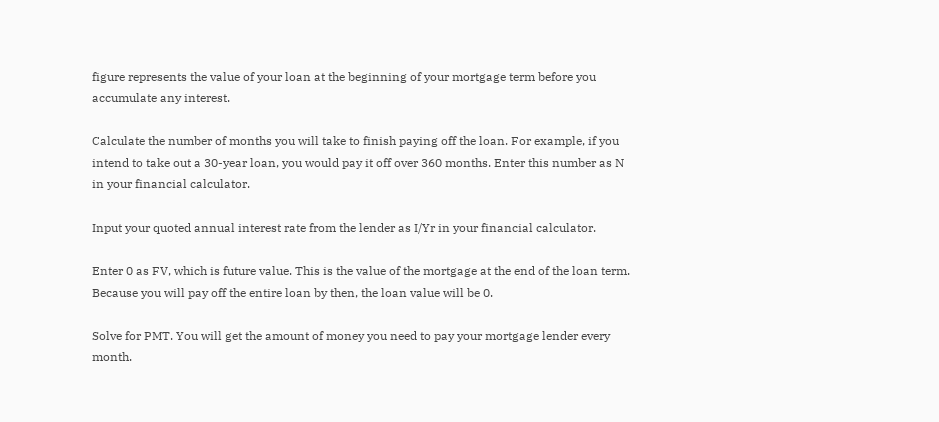figure represents the value of your loan at the beginning of your mortgage term before you accumulate any interest.

Calculate the number of months you will take to finish paying off the loan. For example, if you intend to take out a 30-year loan, you would pay it off over 360 months. Enter this number as N in your financial calculator.

Input your quoted annual interest rate from the lender as I/Yr in your financial calculator.

Enter 0 as FV, which is future value. This is the value of the mortgage at the end of the loan term. Because you will pay off the entire loan by then, the loan value will be 0.

Solve for PMT. You will get the amount of money you need to pay your mortgage lender every month.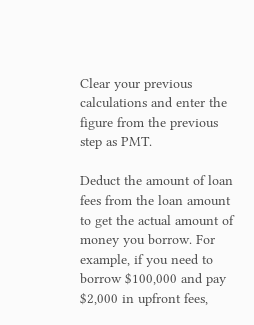Clear your previous calculations and enter the figure from the previous step as PMT.

Deduct the amount of loan fees from the loan amount to get the actual amount of money you borrow. For example, if you need to borrow $100,000 and pay $2,000 in upfront fees,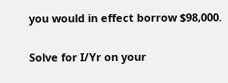you would in effect borrow $98,000.

Solve for I/Yr on your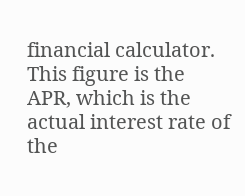financial calculator. This figure is the APR, which is the actual interest rate of the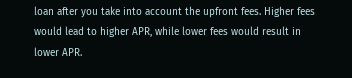loan after you take into account the upfront fees. Higher fees would lead to higher APR, while lower fees would result in lower APR.